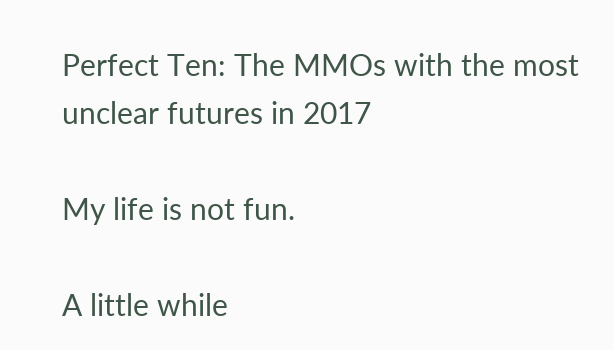Perfect Ten: The MMOs with the most unclear futures in 2017

My life is not fun.

A little while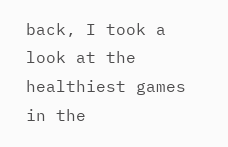back, I took a look at the healthiest games in the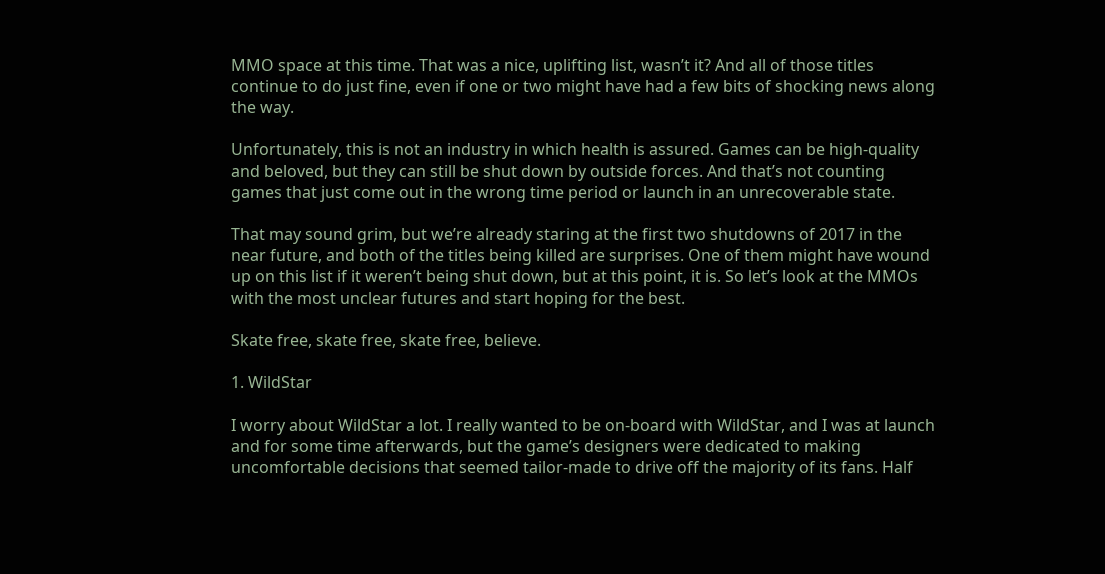MMO space at this time. That was a nice, uplifting list, wasn’t it? And all of those titles continue to do just fine, even if one or two might have had a few bits of shocking news along the way.

Unfortunately, this is not an industry in which health is assured. Games can be high-quality and beloved, but they can still be shut down by outside forces. And that’s not counting games that just come out in the wrong time period or launch in an unrecoverable state.

That may sound grim, but we’re already staring at the first two shutdowns of 2017 in the near future, and both of the titles being killed are surprises. One of them might have wound up on this list if it weren’t being shut down, but at this point, it is. So let’s look at the MMOs with the most unclear futures and start hoping for the best.

Skate free, skate free, skate free, believe.

1. WildStar

I worry about WildStar a lot. I really wanted to be on-board with WildStar, and I was at launch and for some time afterwards, but the game’s designers were dedicated to making uncomfortable decisions that seemed tailor-made to drive off the majority of its fans. Half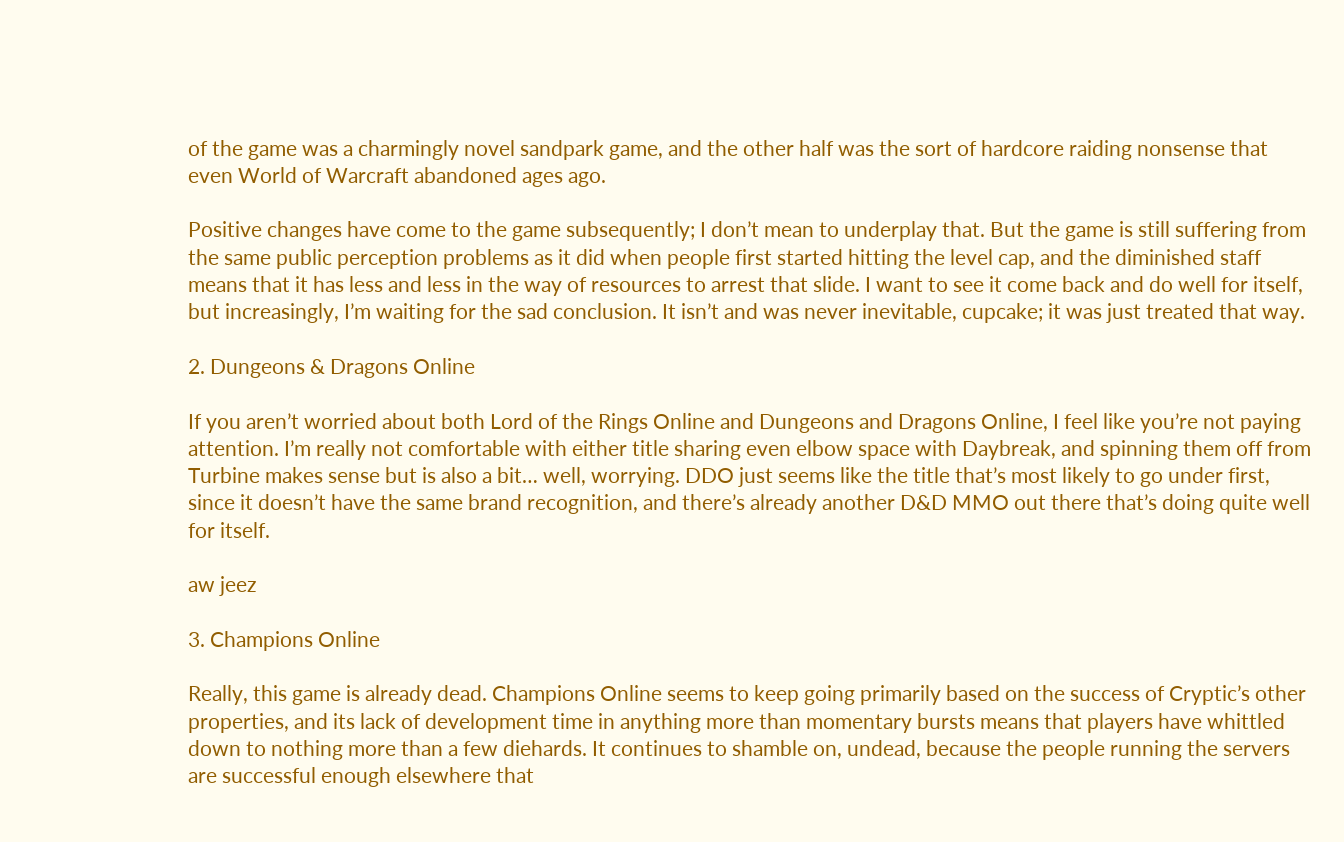of the game was a charmingly novel sandpark game, and the other half was the sort of hardcore raiding nonsense that even World of Warcraft abandoned ages ago.

Positive changes have come to the game subsequently; I don’t mean to underplay that. But the game is still suffering from the same public perception problems as it did when people first started hitting the level cap, and the diminished staff means that it has less and less in the way of resources to arrest that slide. I want to see it come back and do well for itself, but increasingly, I’m waiting for the sad conclusion. It isn’t and was never inevitable, cupcake; it was just treated that way.

2. Dungeons & Dragons Online

If you aren’t worried about both Lord of the Rings Online and Dungeons and Dragons Online, I feel like you’re not paying attention. I’m really not comfortable with either title sharing even elbow space with Daybreak, and spinning them off from Turbine makes sense but is also a bit… well, worrying. DDO just seems like the title that’s most likely to go under first, since it doesn’t have the same brand recognition, and there’s already another D&D MMO out there that’s doing quite well for itself.

aw jeez

3. Champions Online

Really, this game is already dead. Champions Online seems to keep going primarily based on the success of Cryptic’s other properties, and its lack of development time in anything more than momentary bursts means that players have whittled down to nothing more than a few diehards. It continues to shamble on, undead, because the people running the servers are successful enough elsewhere that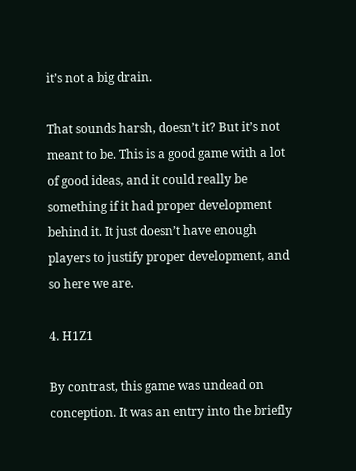it’s not a big drain.

That sounds harsh, doesn’t it? But it’s not meant to be. This is a good game with a lot of good ideas, and it could really be something if it had proper development behind it. It just doesn’t have enough players to justify proper development, and so here we are.

4. H1Z1

By contrast, this game was undead on conception. It was an entry into the briefly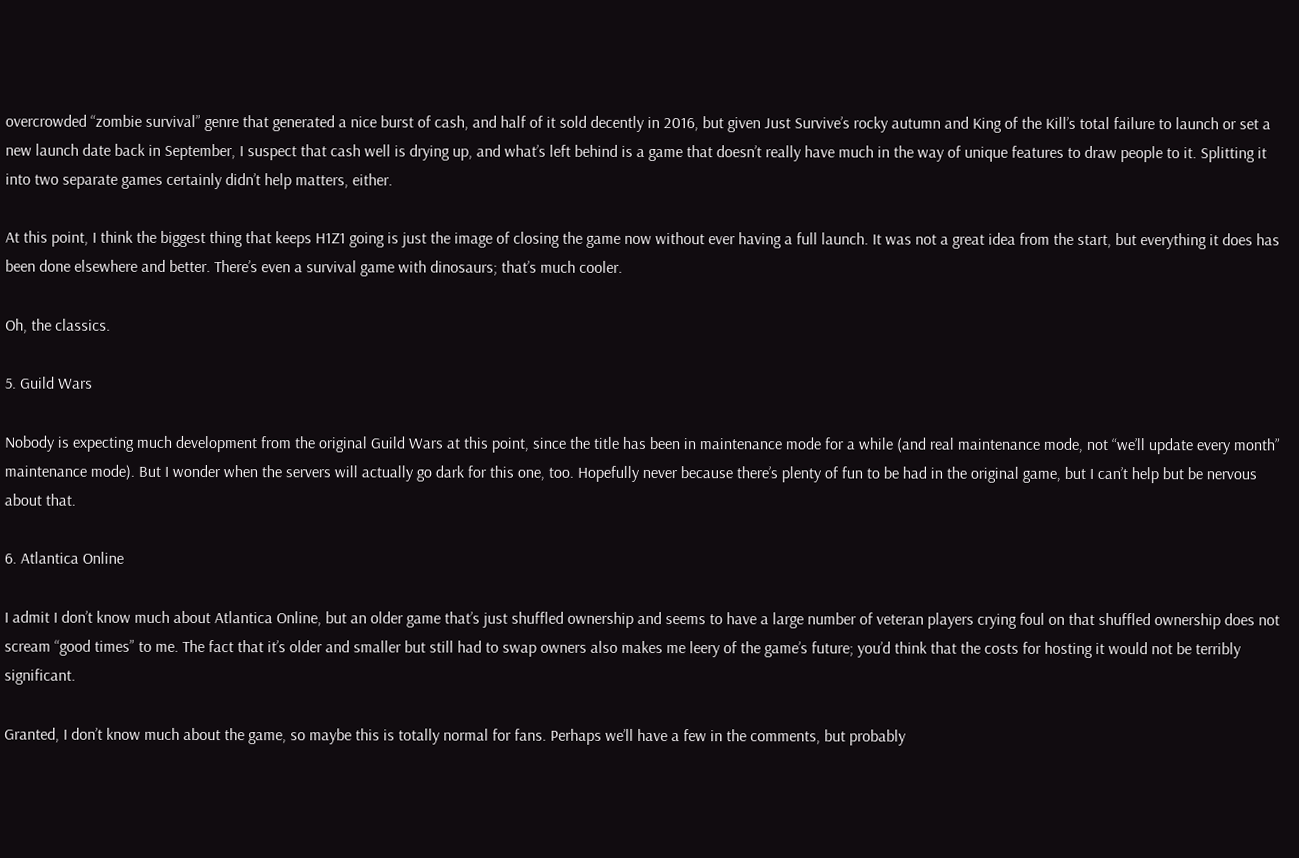overcrowded “zombie survival” genre that generated a nice burst of cash, and half of it sold decently in 2016, but given Just Survive’s rocky autumn and King of the Kill’s total failure to launch or set a new launch date back in September, I suspect that cash well is drying up, and what’s left behind is a game that doesn’t really have much in the way of unique features to draw people to it. Splitting it into two separate games certainly didn’t help matters, either.

At this point, I think the biggest thing that keeps H1Z1 going is just the image of closing the game now without ever having a full launch. It was not a great idea from the start, but everything it does has been done elsewhere and better. There’s even a survival game with dinosaurs; that’s much cooler.

Oh, the classics.

5. Guild Wars

Nobody is expecting much development from the original Guild Wars at this point, since the title has been in maintenance mode for a while (and real maintenance mode, not “we’ll update every month” maintenance mode). But I wonder when the servers will actually go dark for this one, too. Hopefully never because there’s plenty of fun to be had in the original game, but I can’t help but be nervous about that.

6. Atlantica Online

I admit I don’t know much about Atlantica Online, but an older game that’s just shuffled ownership and seems to have a large number of veteran players crying foul on that shuffled ownership does not scream “good times” to me. The fact that it’s older and smaller but still had to swap owners also makes me leery of the game’s future; you’d think that the costs for hosting it would not be terribly significant.

Granted, I don’t know much about the game, so maybe this is totally normal for fans. Perhaps we’ll have a few in the comments, but probably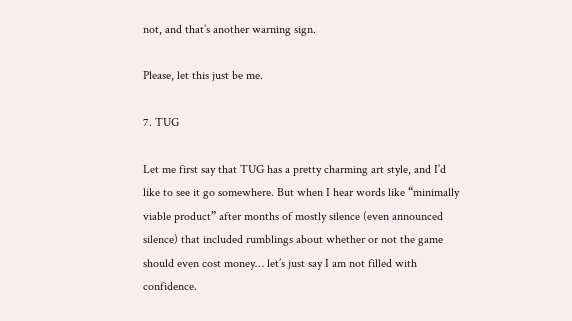not, and that’s another warning sign.

Please, let this just be me.

7. TUG

Let me first say that TUG has a pretty charming art style, and I’d like to see it go somewhere. But when I hear words like “minimally viable product” after months of mostly silence (even announced silence) that included rumblings about whether or not the game should even cost money… let’s just say I am not filled with confidence.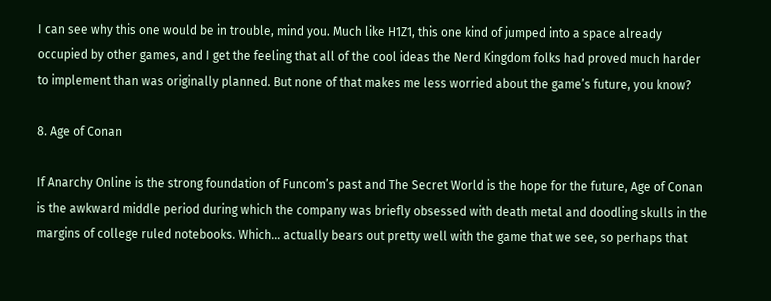I can see why this one would be in trouble, mind you. Much like H1Z1, this one kind of jumped into a space already occupied by other games, and I get the feeling that all of the cool ideas the Nerd Kingdom folks had proved much harder to implement than was originally planned. But none of that makes me less worried about the game’s future, you know?

8. Age of Conan

If Anarchy Online is the strong foundation of Funcom’s past and The Secret World is the hope for the future, Age of Conan is the awkward middle period during which the company was briefly obsessed with death metal and doodling skulls in the margins of college ruled notebooks. Which… actually bears out pretty well with the game that we see, so perhaps that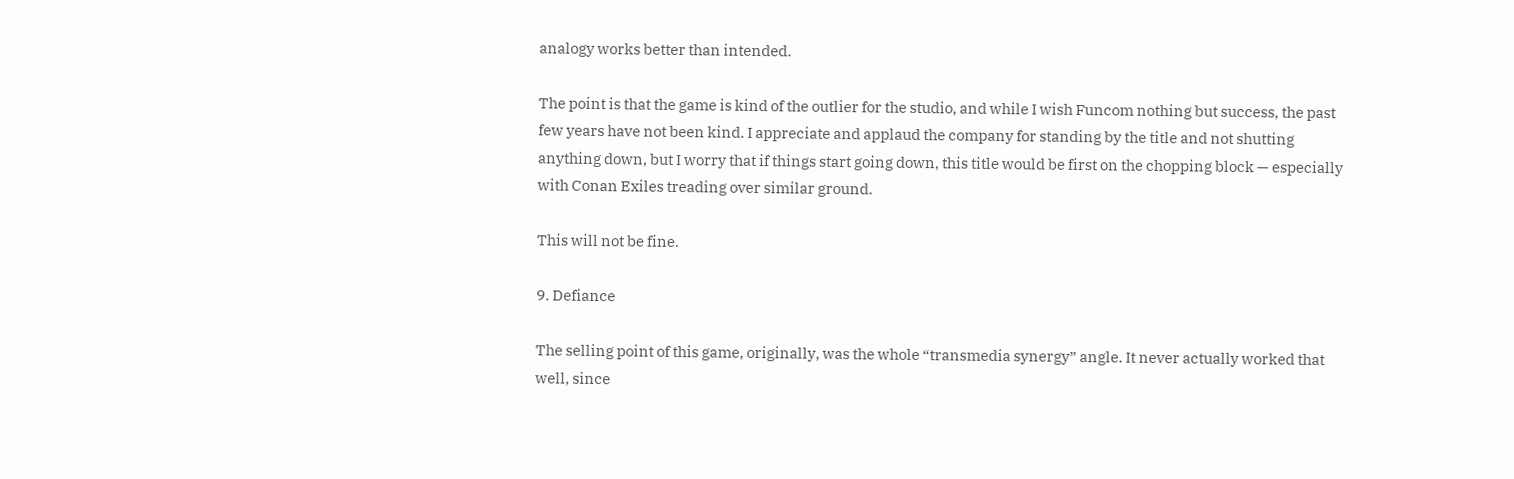analogy works better than intended.

The point is that the game is kind of the outlier for the studio, and while I wish Funcom nothing but success, the past few years have not been kind. I appreciate and applaud the company for standing by the title and not shutting anything down, but I worry that if things start going down, this title would be first on the chopping block — especially with Conan Exiles treading over similar ground.

This will not be fine.

9. Defiance

The selling point of this game, originally, was the whole “transmedia synergy” angle. It never actually worked that well, since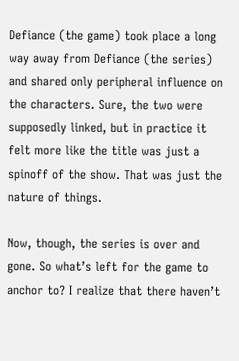Defiance (the game) took place a long way away from Defiance (the series) and shared only peripheral influence on the characters. Sure, the two were supposedly linked, but in practice it felt more like the title was just a spinoff of the show. That was just the nature of things.

Now, though, the series is over and gone. So what’s left for the game to anchor to? I realize that there haven’t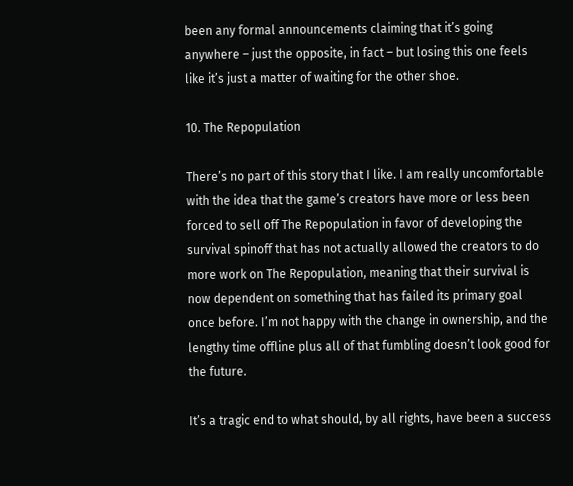been any formal announcements claiming that it’s going anywhere – just the opposite, in fact – but losing this one feels like it’s just a matter of waiting for the other shoe.

10. The Repopulation

There’s no part of this story that I like. I am really uncomfortable with the idea that the game’s creators have more or less been forced to sell off The Repopulation in favor of developing the survival spinoff that has not actually allowed the creators to do more work on The Repopulation, meaning that their survival is now dependent on something that has failed its primary goal once before. I’m not happy with the change in ownership, and the lengthy time offline plus all of that fumbling doesn’t look good for the future.

It’s a tragic end to what should, by all rights, have been a success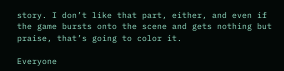story. I don’t like that part, either, and even if the game bursts onto the scene and gets nothing but praise, that’s going to color it.

Everyone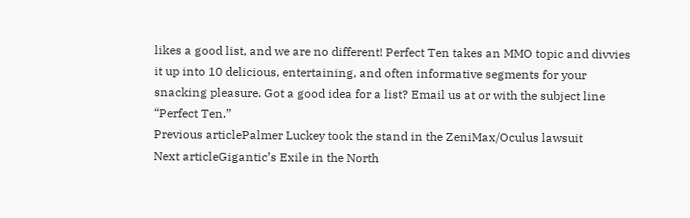likes a good list, and we are no different! Perfect Ten takes an MMO topic and divvies it up into 10 delicious, entertaining, and often informative segments for your snacking pleasure. Got a good idea for a list? Email us at or with the subject line “Perfect Ten.”
Previous articlePalmer Luckey took the stand in the ZeniMax/Oculus lawsuit
Next articleGigantic’s Exile in the North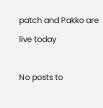patch and Pakko are live today

No posts to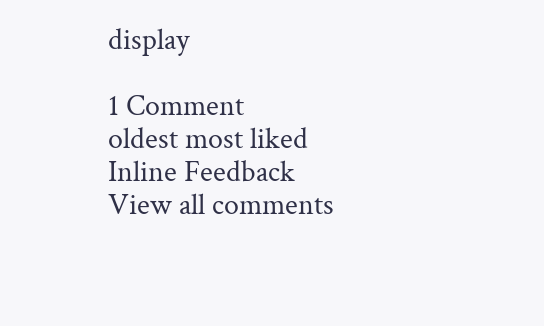display

1 Comment
oldest most liked
Inline Feedback
View all comments